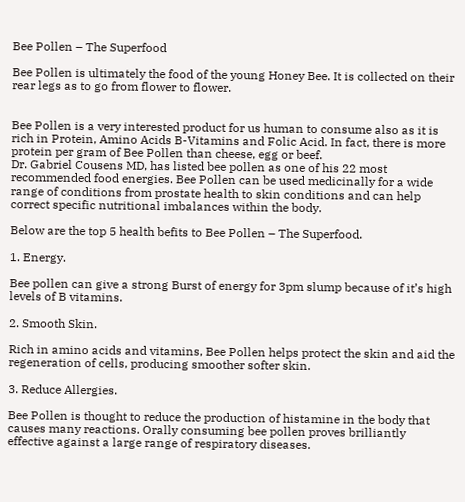Bee Pollen – The Superfood

Bee Pollen is ultimately the food of the young Honey Bee. It is collected on their rear legs as to go from flower to flower.


Bee Pollen is a very interested product for us human to consume also as it is rich in Protein, Amino Acids B-Vitamins and Folic Acid. In fact, there is more protein per gram of Bee Pollen than cheese, egg or beef.
Dr. Gabriel Cousens MD, has listed bee pollen as one of his 22 most recommended food energies. Bee Pollen can be used medicinally for a wide range of conditions from prostate health to skin conditions and can help correct specific nutritional imbalances within the body.

Below are the top 5 health befits to Bee Pollen – The Superfood.

1. Energy.

Bee pollen can give a strong Burst of energy for 3pm slump because of it’s high levels of B vitamins.

2. Smooth Skin.

Rich in amino acids and vitamins, Bee Pollen helps protect the skin and aid the regeneration of cells, producing smoother softer skin.

3. Reduce Allergies.

Bee Pollen is thought to reduce the production of histamine in the body that causes many reactions. Orally consuming bee pollen proves brilliantly effective against a large range of respiratory diseases.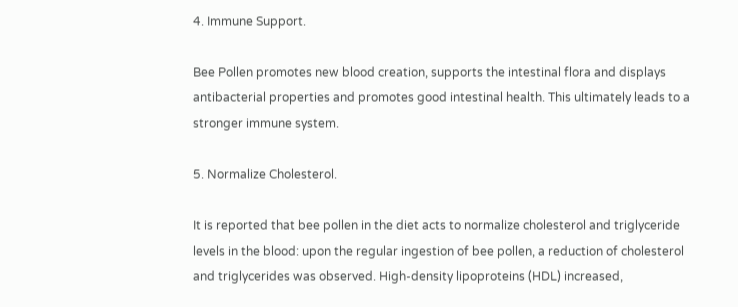4. Immune Support.

Bee Pollen promotes new blood creation, supports the intestinal flora and displays antibacterial properties and promotes good intestinal health. This ultimately leads to a stronger immune system.

5. Normalize Cholesterol.

It is reported that bee pollen in the diet acts to normalize cholesterol and triglyceride levels in the blood: upon the regular ingestion of bee pollen, a reduction of cholesterol and triglycerides was observed. High-density lipoproteins (HDL) increased,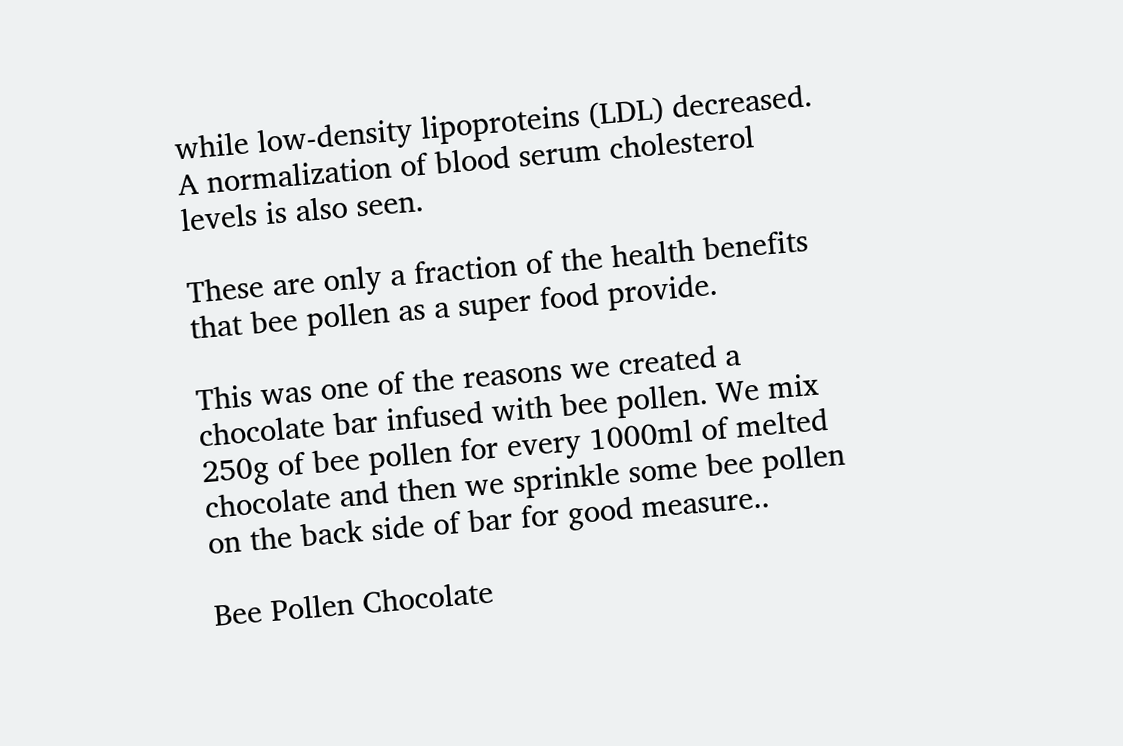while low-density lipoproteins (LDL) decreased. A normalization of blood serum cholesterol levels is also seen.

These are only a fraction of the health benefits that bee pollen as a super food provide.

This was one of the reasons we created a chocolate bar infused with bee pollen. We mix 250g of bee pollen for every 1000ml of melted chocolate and then we sprinkle some bee pollen on the back side of bar for good measure..

Bee Pollen Chocolate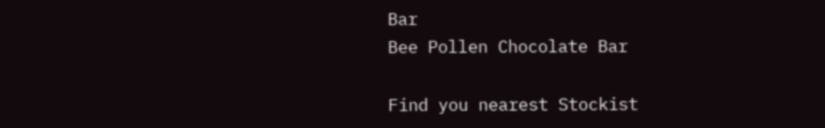Bar
Bee Pollen Chocolate Bar

Find you nearest Stockist